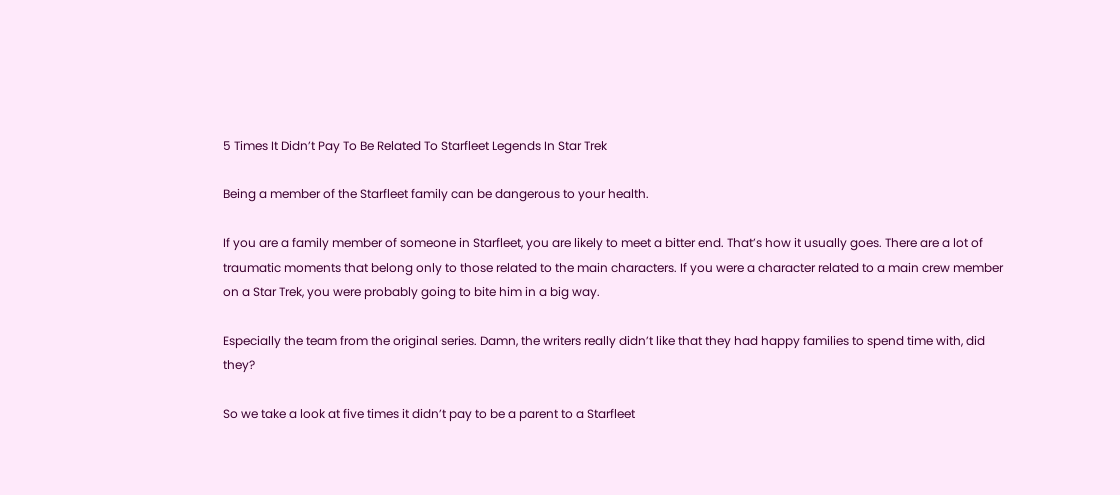5 Times It Didn’t Pay To Be Related To Starfleet Legends In Star Trek

Being a member of the Starfleet family can be dangerous to your health.

If you are a family member of someone in Starfleet, you are likely to meet a bitter end. That’s how it usually goes. There are a lot of traumatic moments that belong only to those related to the main characters. If you were a character related to a main crew member on a Star Trek, you were probably going to bite him in a big way.

Especially the team from the original series. Damn, the writers really didn’t like that they had happy families to spend time with, did they?

So we take a look at five times it didn’t pay to be a parent to a Starfleet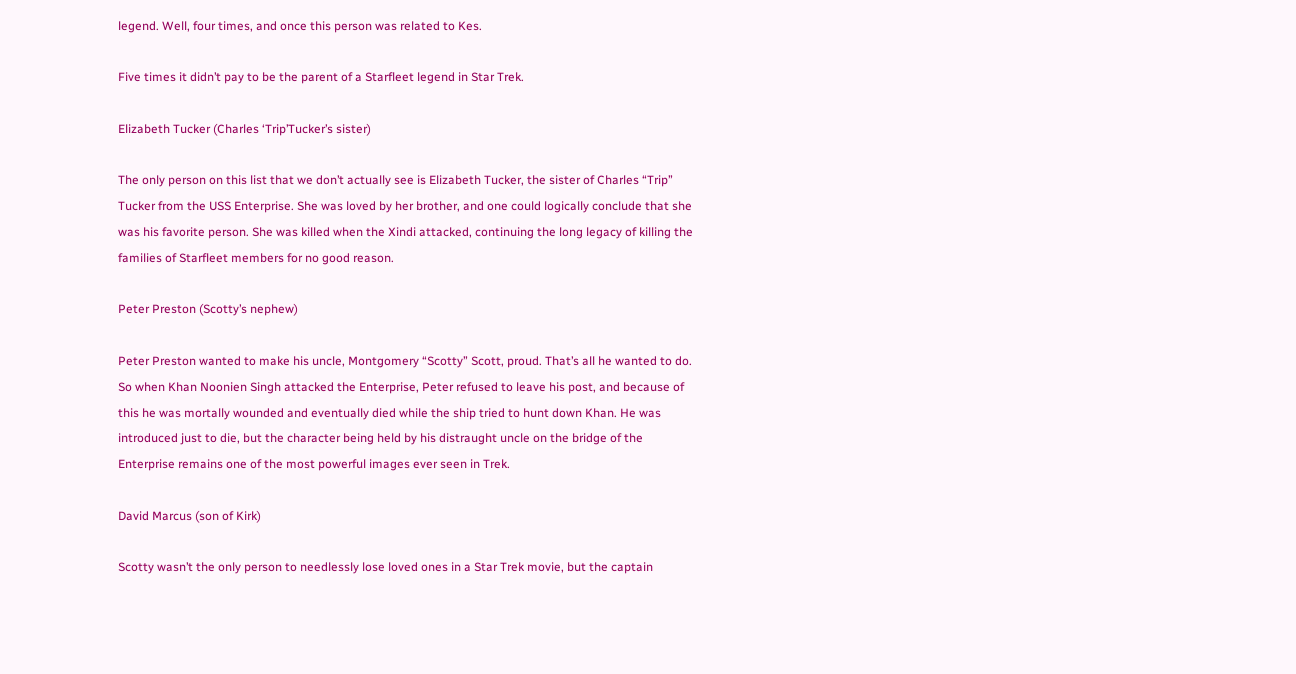legend. Well, four times, and once this person was related to Kes.

Five times it didn’t pay to be the parent of a Starfleet legend in Star Trek.

Elizabeth Tucker (Charles ‘Trip’Tucker’s sister)

The only person on this list that we don’t actually see is Elizabeth Tucker, the sister of Charles “Trip” Tucker from the USS Enterprise. She was loved by her brother, and one could logically conclude that she was his favorite person. She was killed when the Xindi attacked, continuing the long legacy of killing the families of Starfleet members for no good reason.

Peter Preston (Scotty’s nephew)

Peter Preston wanted to make his uncle, Montgomery “Scotty” Scott, proud. That’s all he wanted to do. So when Khan Noonien Singh attacked the Enterprise, Peter refused to leave his post, and because of this he was mortally wounded and eventually died while the ship tried to hunt down Khan. He was introduced just to die, but the character being held by his distraught uncle on the bridge of the Enterprise remains one of the most powerful images ever seen in Trek.

David Marcus (son of Kirk)

Scotty wasn’t the only person to needlessly lose loved ones in a Star Trek movie, but the captain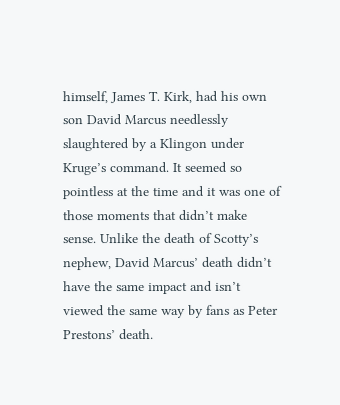himself, James T. Kirk, had his own son David Marcus needlessly slaughtered by a Klingon under Kruge’s command. It seemed so pointless at the time and it was one of those moments that didn’t make sense. Unlike the death of Scotty’s nephew, David Marcus’ death didn’t have the same impact and isn’t viewed the same way by fans as Peter Prestons’ death.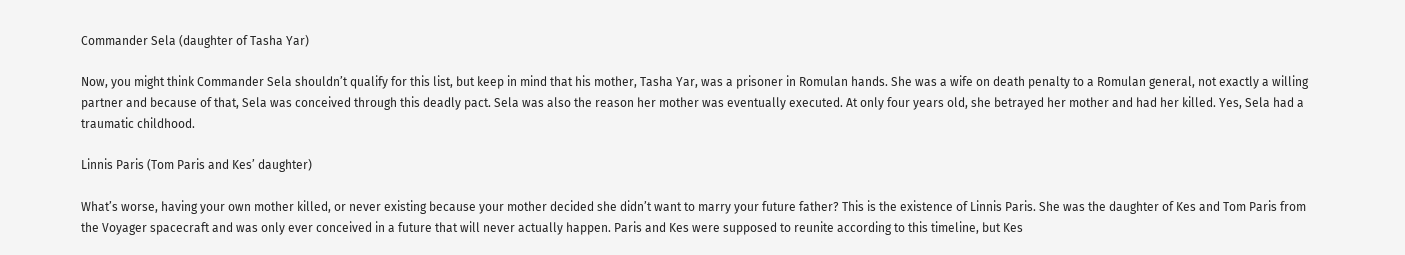Commander Sela (daughter of Tasha Yar)

Now, you might think Commander Sela shouldn’t qualify for this list, but keep in mind that his mother, Tasha Yar, was a prisoner in Romulan hands. She was a wife on death penalty to a Romulan general, not exactly a willing partner and because of that, Sela was conceived through this deadly pact. Sela was also the reason her mother was eventually executed. At only four years old, she betrayed her mother and had her killed. Yes, Sela had a traumatic childhood.

Linnis Paris (Tom Paris and Kes’ daughter)

What’s worse, having your own mother killed, or never existing because your mother decided she didn’t want to marry your future father? This is the existence of Linnis Paris. She was the daughter of Kes and Tom Paris from the Voyager spacecraft and was only ever conceived in a future that will never actually happen. Paris and Kes were supposed to reunite according to this timeline, but Kes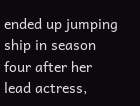ended up jumping ship in season four after her lead actress,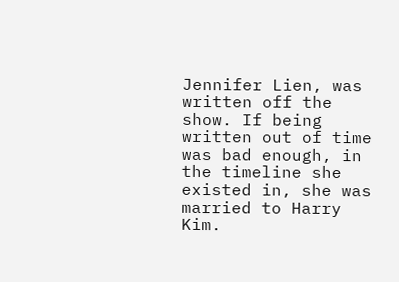Jennifer Lien, was written off the show. If being written out of time was bad enough, in the timeline she existed in, she was married to Harry Kim.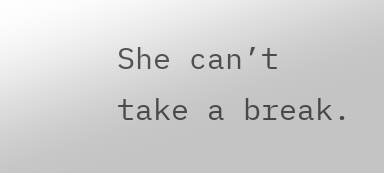She can’t take a break.